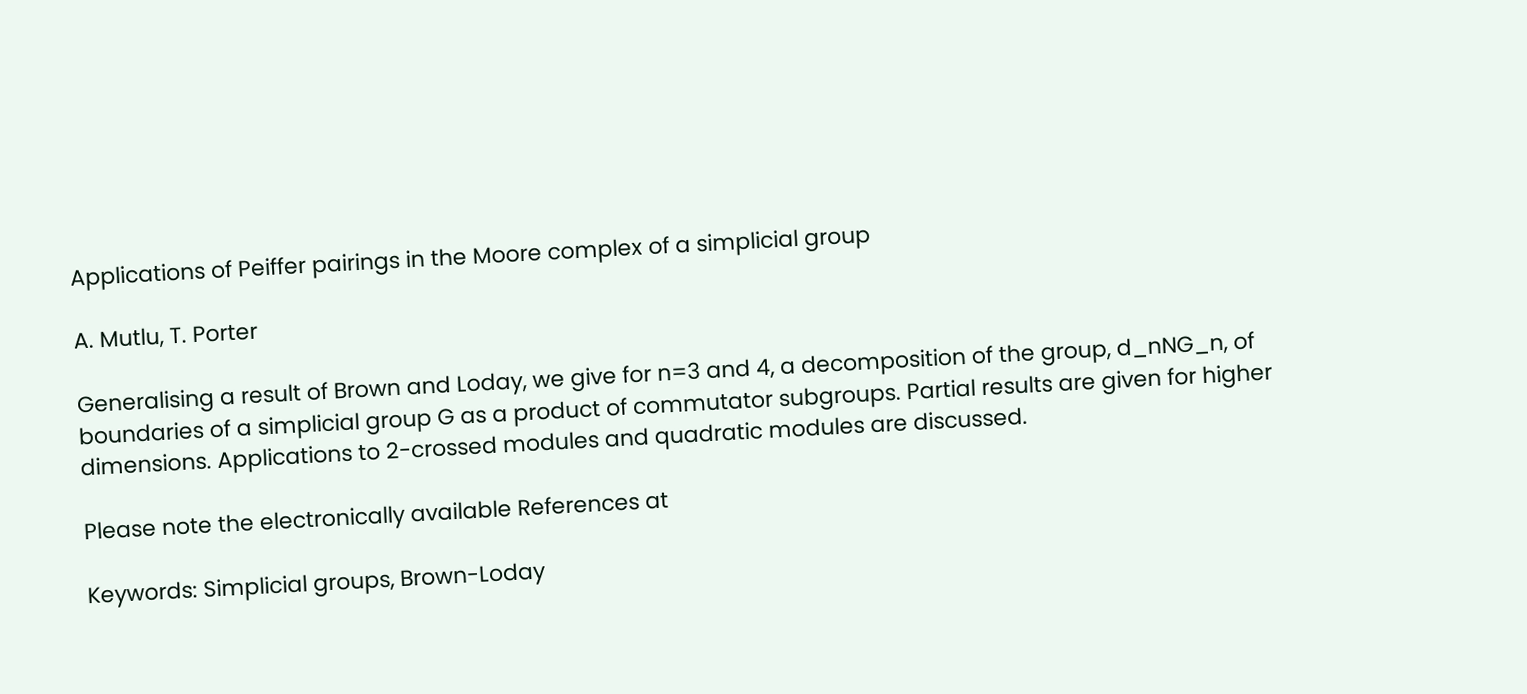Applications of Peiffer pairings in the Moore complex of a simplicial group

A. Mutlu, T. Porter

Generalising a result of Brown and Loday, we give for n=3 and 4, a decomposition of the group, d_nNG_n, of boundaries of a simplicial group G as a product of commutator subgroups. Partial results are given for higher dimensions. Applications to 2-crossed modules and quadratic modules are discussed.

Please note the electronically available References at

Keywords: Simplicial groups, Brown-Loday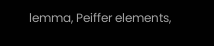lemma, Peiffer elements,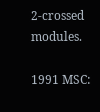2-crossed modules.

1991 MSC: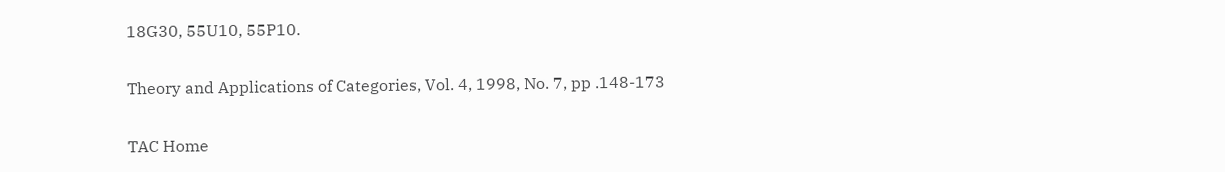18G30, 55U10, 55P10.

Theory and Applications of Categories, Vol. 4, 1998, No. 7, pp .148-173

TAC Home